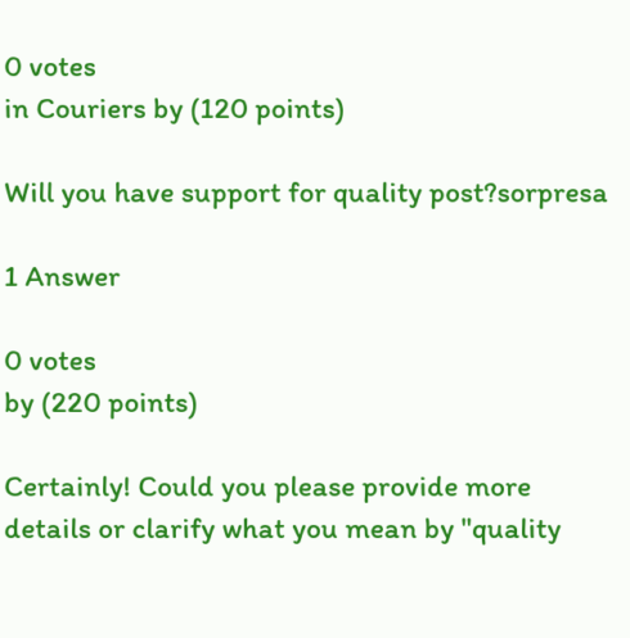0 votes
in Couriers by (120 points)

Will you have support for quality post?sorpresa

1 Answer

0 votes
by (220 points)

Certainly! Could you please provide more details or clarify what you mean by "quality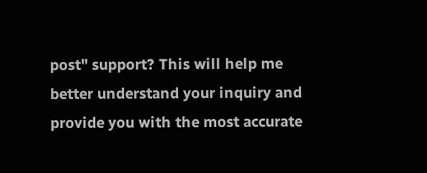post" support? This will help me better understand your inquiry and provide you with the most accurate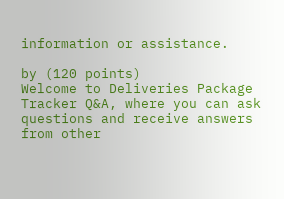information or assistance.

by (120 points)
Welcome to Deliveries Package Tracker Q&A, where you can ask questions and receive answers from other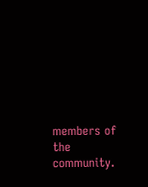members of the community.